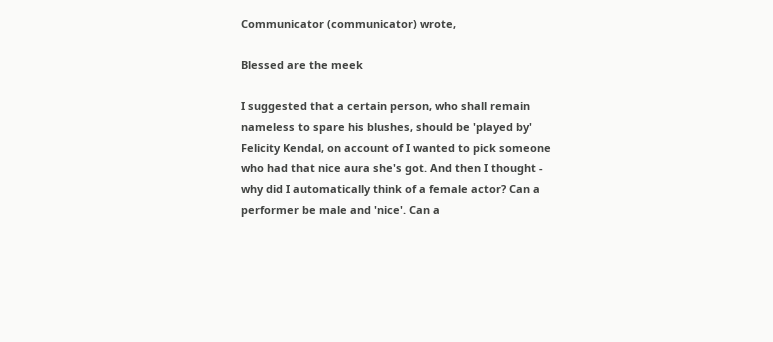Communicator (communicator) wrote,

Blessed are the meek

I suggested that a certain person, who shall remain nameless to spare his blushes, should be 'played by' Felicity Kendal, on account of I wanted to pick someone who had that nice aura she's got. And then I thought - why did I automatically think of a female actor? Can a performer be male and 'nice'. Can a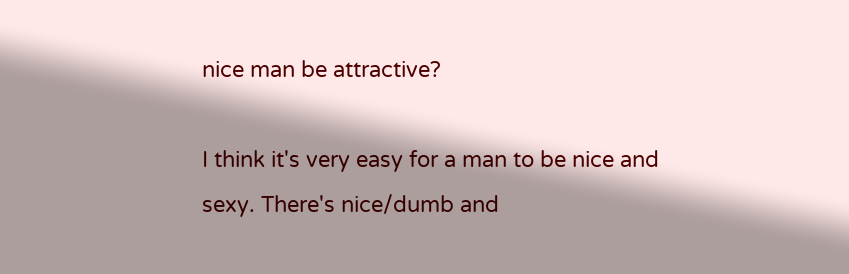nice man be attractive?

I think it's very easy for a man to be nice and sexy. There's nice/dumb and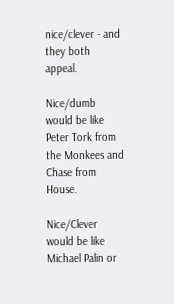nice/clever - and they both appeal.

Nice/dumb would be like Peter Tork from the Monkees and Chase from House.

Nice/Clever would be like Michael Palin or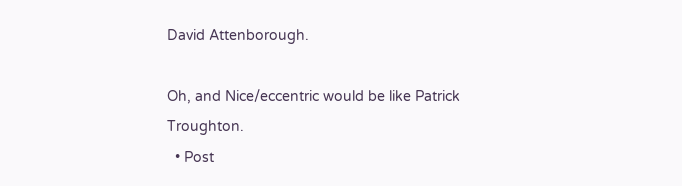David Attenborough.

Oh, and Nice/eccentric would be like Patrick Troughton.
  • Post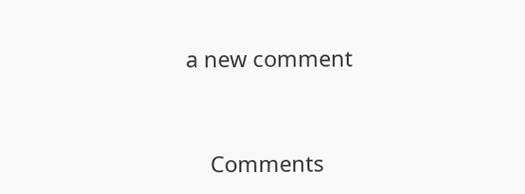a new comment


    Comments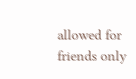allowed for friends only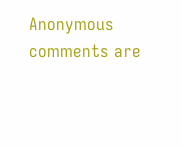Anonymous comments are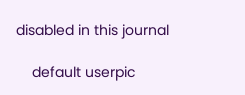disabled in this journal

    default userpic